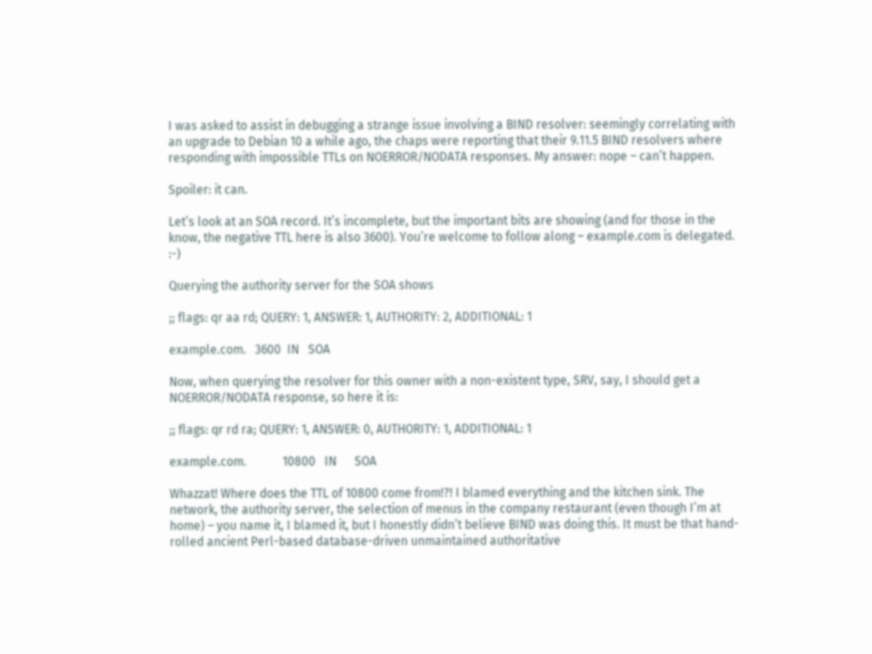I was asked to assist in debugging a strange issue involving a BIND resolver: seemingly correlating with an upgrade to Debian 10 a while ago, the chaps were reporting that their 9.11.5 BIND resolvers where responding with impossible TTLs on NOERROR/NODATA responses. My answer: nope – can’t happen.

Spoiler: it can.

Let’s look at an SOA record. It’s incomplete, but the important bits are showing (and for those in the know, the negative TTL here is also 3600). You’re welcome to follow along – example.com is delegated. :-)

Querying the authority server for the SOA shows

;; flags: qr aa rd; QUERY: 1, ANSWER: 1, AUTHORITY: 2, ADDITIONAL: 1

example.com.   3600  IN   SOA

Now, when querying the resolver for this owner with a non-existent type, SRV, say, I should get a NOERROR/NODATA response, so here it is:

;; flags: qr rd ra; QUERY: 1, ANSWER: 0, AUTHORITY: 1, ADDITIONAL: 1

example.com.            10800   IN      SOA

Whazzat! Where does the TTL of 10800 come from!?! I blamed everything and the kitchen sink. The network, the authority server, the selection of menus in the company restaurant (even though I’m at home) – you name it, I blamed it, but I honestly didn’t believe BIND was doing this. It must be that hand-rolled ancient Perl-based database-driven unmaintained authoritative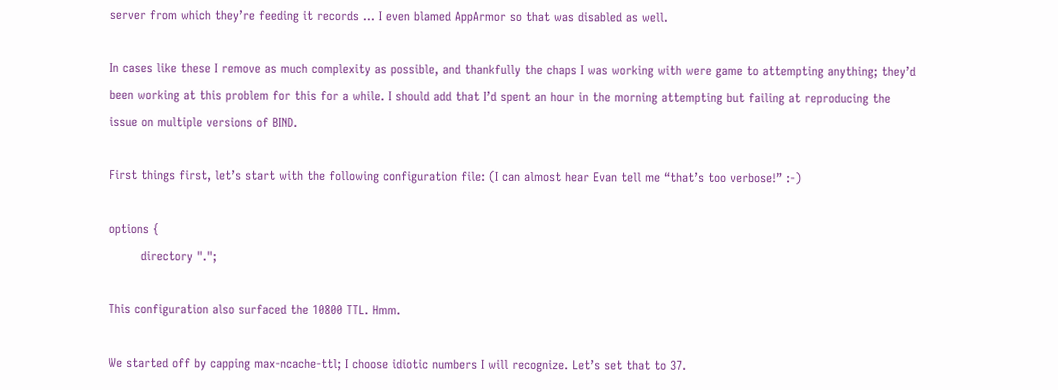server from which they’re feeding it records … I even blamed AppArmor so that was disabled as well.

In cases like these I remove as much complexity as possible, and thankfully the chaps I was working with were game to attempting anything; they’d been working at this problem for this for a while. I should add that I’d spent an hour in the morning attempting but failing at reproducing the issue on multiple versions of BIND.

First things first, let’s start with the following configuration file: (I can almost hear Evan tell me “that’s too verbose!” :-)

options {
        directory ".";

This configuration also surfaced the 10800 TTL. Hmm.

We started off by capping max-ncache-ttl; I choose idiotic numbers I will recognize. Let’s set that to 37.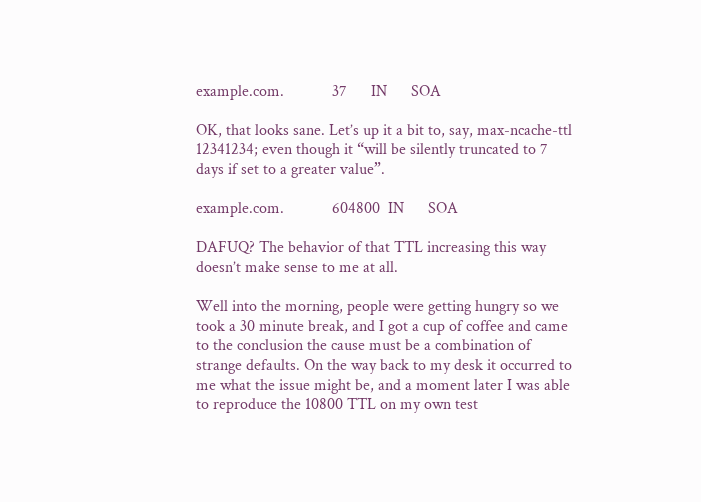example.com.            37      IN      SOA

OK, that looks sane. Let’s up it a bit to, say, max-ncache-ttl 12341234; even though it “will be silently truncated to 7 days if set to a greater value”.

example.com.            604800  IN      SOA

DAFUQ? The behavior of that TTL increasing this way doesn’t make sense to me at all.

Well into the morning, people were getting hungry so we took a 30 minute break, and I got a cup of coffee and came to the conclusion the cause must be a combination of strange defaults. On the way back to my desk it occurred to me what the issue might be, and a moment later I was able to reproduce the 10800 TTL on my own test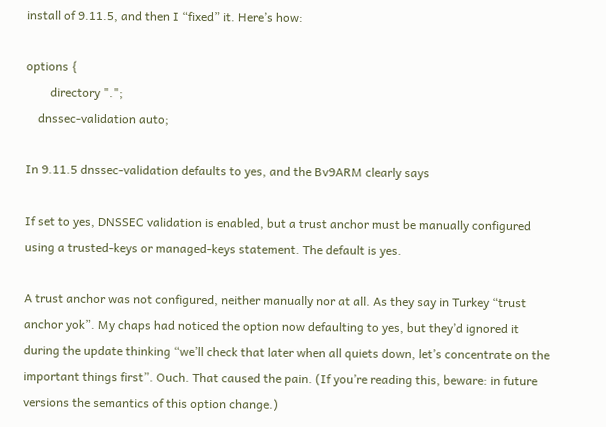install of 9.11.5, and then I “fixed” it. Here’s how:

options {
        directory ".";
    dnssec-validation auto;

In 9.11.5 dnssec-validation defaults to yes, and the Bv9ARM clearly says

If set to yes, DNSSEC validation is enabled, but a trust anchor must be manually configured using a trusted-keys or managed-keys statement. The default is yes.

A trust anchor was not configured, neither manually nor at all. As they say in Turkey “trust anchor yok”. My chaps had noticed the option now defaulting to yes, but they’d ignored it during the update thinking “we’ll check that later when all quiets down, let’s concentrate on the important things first”. Ouch. That caused the pain. (If you’re reading this, beware: in future versions the semantics of this option change.)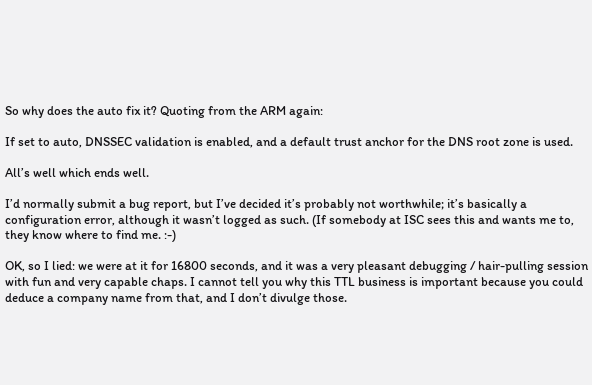So why does the auto fix it? Quoting from the ARM again:

If set to auto, DNSSEC validation is enabled, and a default trust anchor for the DNS root zone is used.

All’s well which ends well.

I’d normally submit a bug report, but I’ve decided it’s probably not worthwhile; it’s basically a configuration error, although it wasn’t logged as such. (If somebody at ISC sees this and wants me to, they know where to find me. :-)

OK, so I lied: we were at it for 16800 seconds, and it was a very pleasant debugging / hair-pulling session with fun and very capable chaps. I cannot tell you why this TTL business is important because you could deduce a company name from that, and I don’t divulge those.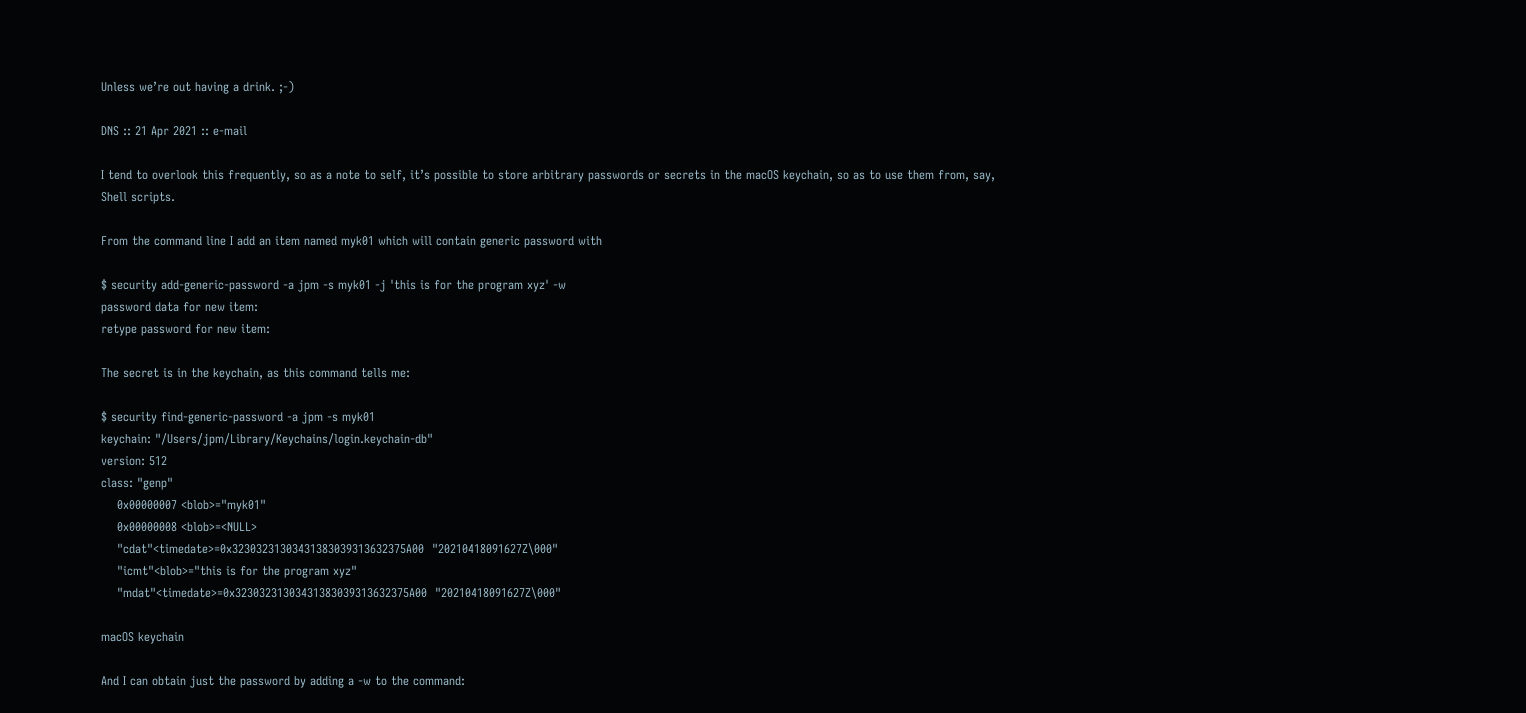Unless we’re out having a drink. ;-)

DNS :: 21 Apr 2021 :: e-mail

I tend to overlook this frequently, so as a note to self, it’s possible to store arbitrary passwords or secrets in the macOS keychain, so as to use them from, say, Shell scripts.

From the command line I add an item named myk01 which will contain generic password with

$ security add-generic-password -a jpm -s myk01 -j 'this is for the program xyz' -w
password data for new item:
retype password for new item:

The secret is in the keychain, as this command tells me:

$ security find-generic-password -a jpm -s myk01
keychain: "/Users/jpm/Library/Keychains/login.keychain-db"
version: 512
class: "genp"
    0x00000007 <blob>="myk01"
    0x00000008 <blob>=<NULL>
    "cdat"<timedate>=0x32303231303431383039313632375A00  "20210418091627Z\000"
    "icmt"<blob>="this is for the program xyz"
    "mdat"<timedate>=0x32303231303431383039313632375A00  "20210418091627Z\000"

macOS keychain

And I can obtain just the password by adding a -w to the command: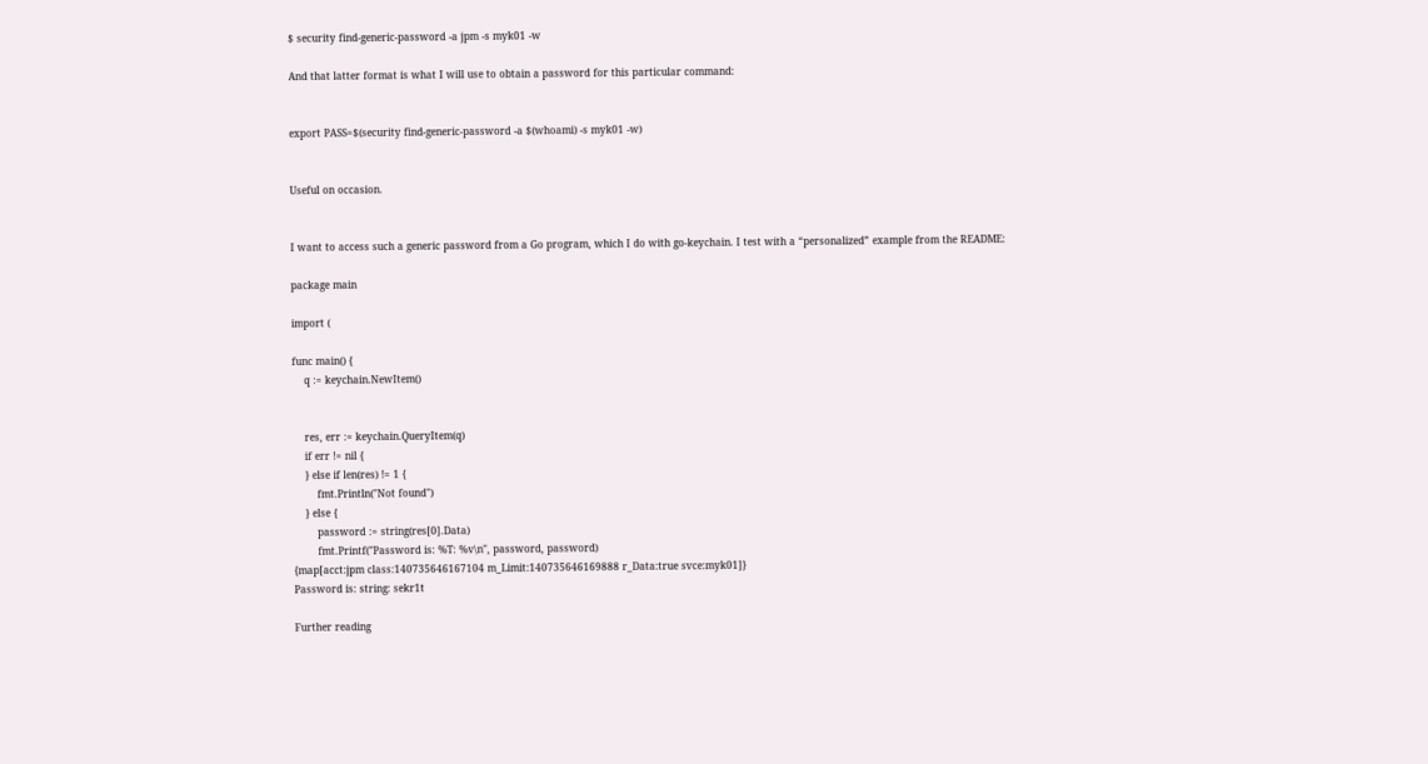$ security find-generic-password -a jpm -s myk01 -w

And that latter format is what I will use to obtain a password for this particular command:


export PASS=$(security find-generic-password -a $(whoami) -s myk01 -w)


Useful on occasion.


I want to access such a generic password from a Go program, which I do with go-keychain. I test with a “personalized” example from the README:

package main

import (

func main() {
    q := keychain.NewItem()


    res, err := keychain.QueryItem(q)
    if err != nil {
    } else if len(res) != 1 {
        fmt.Println("Not found")
    } else {
        password := string(res[0].Data)
        fmt.Printf("Password is: %T: %v\n", password, password)
{map[acct:jpm class:140735646167104 m_Limit:140735646169888 r_Data:true svce:myk01]}
Password is: string: sekr1t

Further reading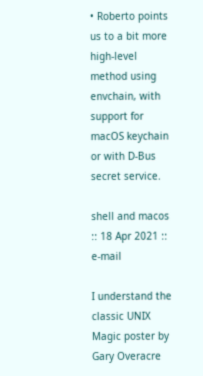• Roberto points us to a bit more high-level method using envchain, with support for macOS keychain or with D-Bus secret service.

shell and macos :: 18 Apr 2021 :: e-mail

I understand the classic UNIX Magic poster by Gary Overacre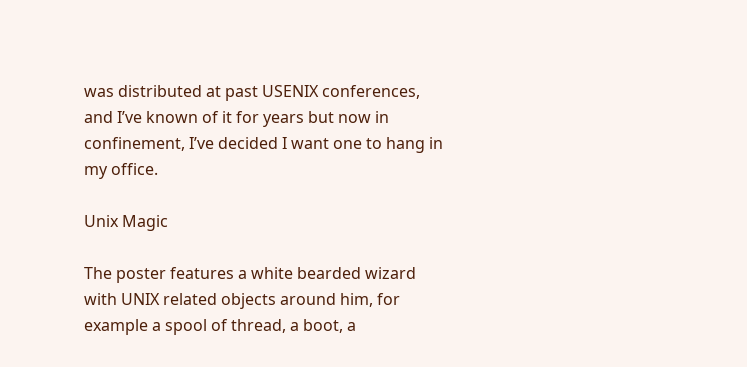was distributed at past USENIX conferences, and I’ve known of it for years but now in confinement, I’ve decided I want one to hang in my office.

Unix Magic

The poster features a white bearded wizard with UNIX related objects around him, for example a spool of thread, a boot, a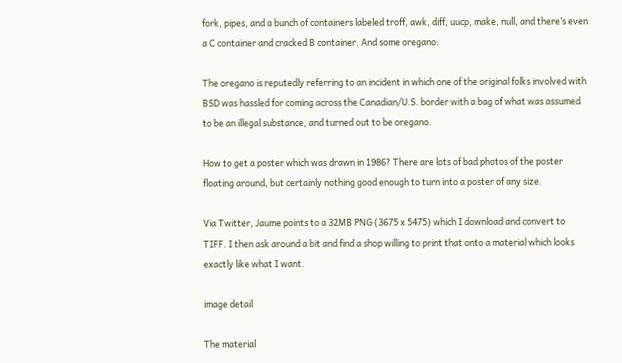fork, pipes, and a bunch of containers labeled troff, awk, diff, uucp, make, null, and there’s even a C container and cracked B container. And some oregano:

The oregano is reputedly referring to an incident in which one of the original folks involved with BSD was hassled for coming across the Canadian/U.S. border with a bag of what was assumed to be an illegal substance, and turned out to be oregano.

How to get a poster which was drawn in 1986? There are lots of bad photos of the poster floating around, but certainly nothing good enough to turn into a poster of any size.

Via Twitter, Jaume points to a 32MB PNG (3675 x 5475) which I download and convert to TIFF. I then ask around a bit and find a shop willing to print that onto a material which looks exactly like what I want.

image detail

The material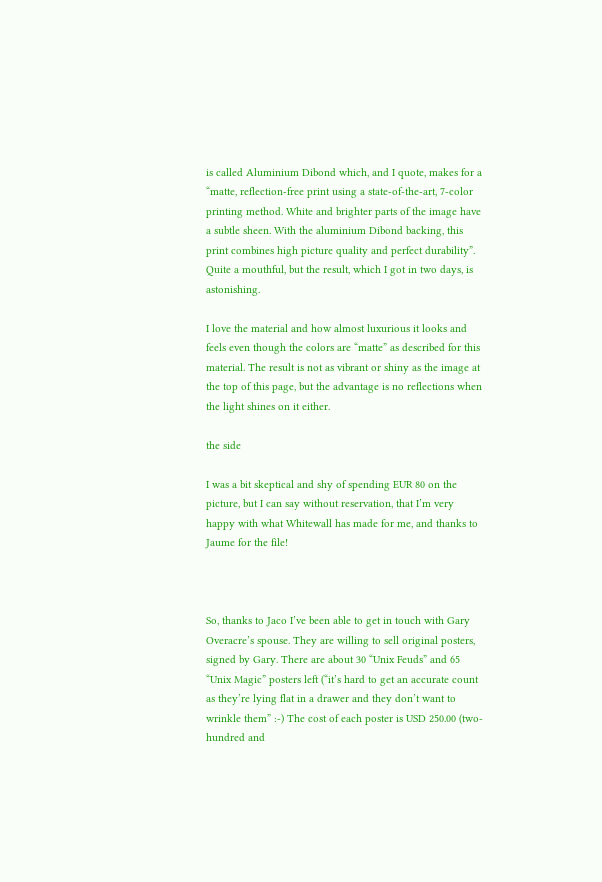is called Aluminium Dibond which, and I quote, makes for a “matte, reflection-free print using a state-of-the-art, 7-color printing method. White and brighter parts of the image have a subtle sheen. With the aluminium Dibond backing, this print combines high picture quality and perfect durability”. Quite a mouthful, but the result, which I got in two days, is astonishing.

I love the material and how almost luxurious it looks and feels even though the colors are “matte” as described for this material. The result is not as vibrant or shiny as the image at the top of this page, but the advantage is no reflections when the light shines on it either.

the side

I was a bit skeptical and shy of spending EUR 80 on the picture, but I can say without reservation, that I’m very happy with what Whitewall has made for me, and thanks to Jaume for the file!



So, thanks to Jaco I’ve been able to get in touch with Gary Overacre’s spouse. They are willing to sell original posters, signed by Gary. There are about 30 “Unix Feuds” and 65 “Unix Magic” posters left (“it’s hard to get an accurate count as they’re lying flat in a drawer and they don’t want to wrinkle them” :-) The cost of each poster is USD 250.00 (two-hundred and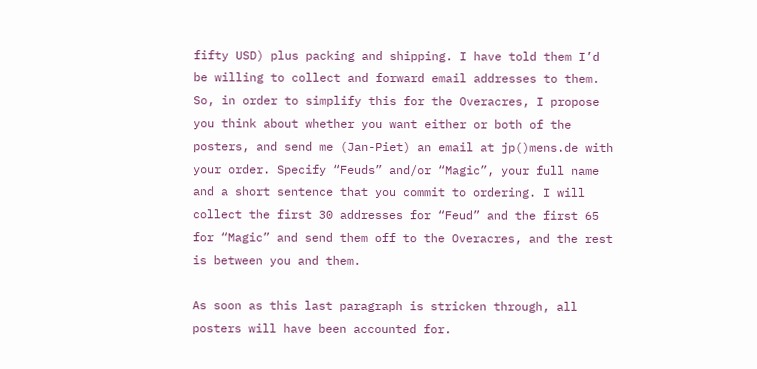fifty USD) plus packing and shipping. I have told them I’d be willing to collect and forward email addresses to them. So, in order to simplify this for the Overacres, I propose you think about whether you want either or both of the posters, and send me (Jan-Piet) an email at jp()mens.de with your order. Specify “Feuds” and/or “Magic”, your full name and a short sentence that you commit to ordering. I will collect the first 30 addresses for “Feud” and the first 65 for “Magic” and send them off to the Overacres, and the rest is between you and them.

As soon as this last paragraph is stricken through, all posters will have been accounted for.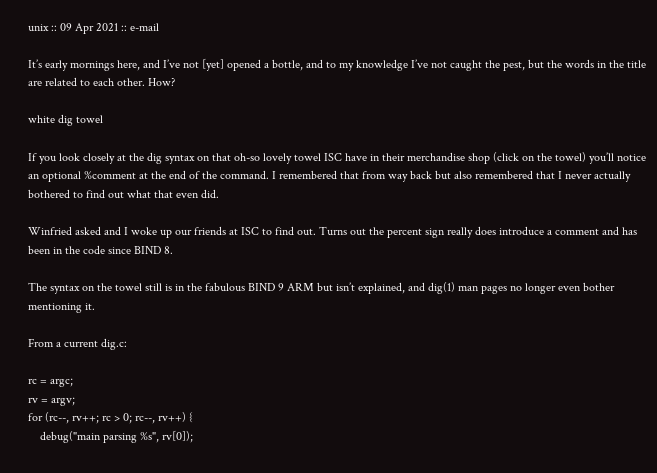unix :: 09 Apr 2021 :: e-mail

It’s early mornings here, and I’ve not [yet] opened a bottle, and to my knowledge I’ve not caught the pest, but the words in the title are related to each other. How?

white dig towel

If you look closely at the dig syntax on that oh-so lovely towel ISC have in their merchandise shop (click on the towel) you’ll notice an optional %comment at the end of the command. I remembered that from way back but also remembered that I never actually bothered to find out what that even did.

Winfried asked and I woke up our friends at ISC to find out. Turns out the percent sign really does introduce a comment and has been in the code since BIND 8.

The syntax on the towel still is in the fabulous BIND 9 ARM but isn’t explained, and dig(1) man pages no longer even bother mentioning it.

From a current dig.c:

rc = argc;
rv = argv;
for (rc--, rv++; rc > 0; rc--, rv++) {
    debug("main parsing %s", rv[0]);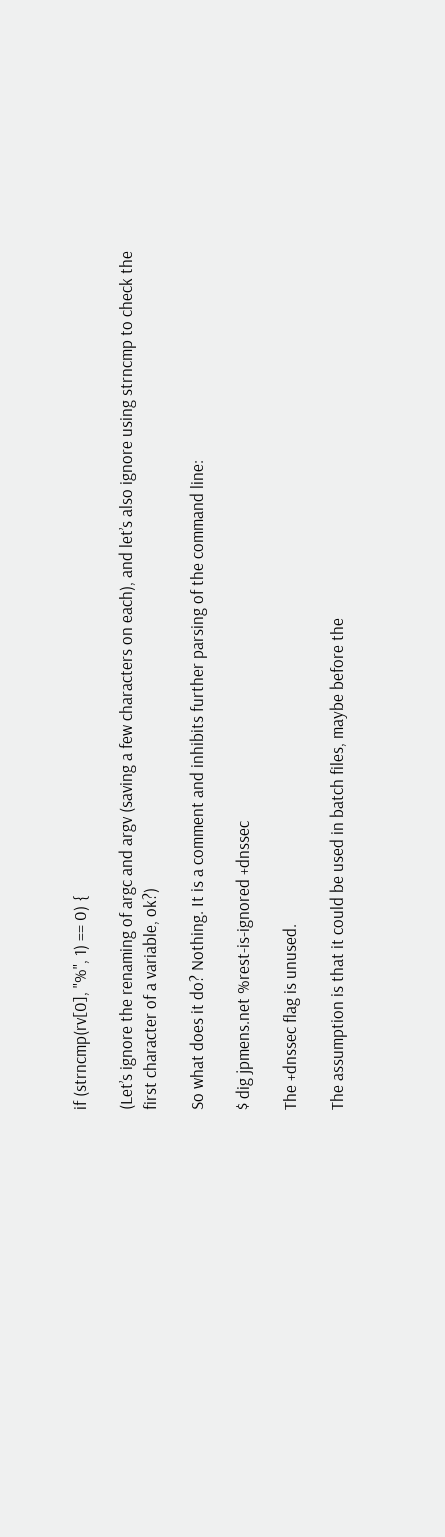if (strncmp(rv[0], "%", 1) == 0) {

(Let’s ignore the renaming of argc and argv (saving a few characters on each), and let’s also ignore using strncmp to check the first character of a variable, ok?)

So what does it do? Nothing. It is a comment and inhibits further parsing of the command line:

$ dig jpmens.net %rest-is-ignored +dnssec

The +dnssec flag is unused.

The assumption is that it could be used in batch files, maybe before the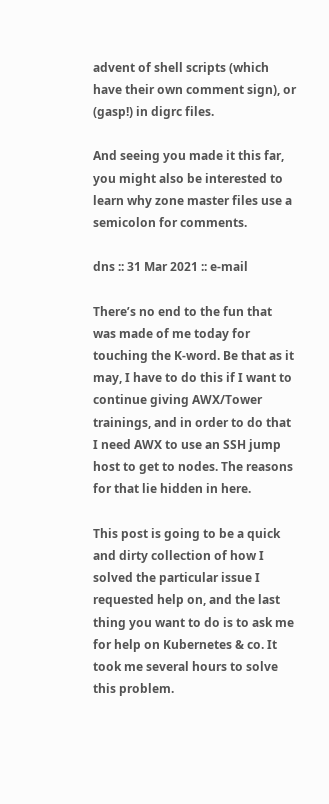advent of shell scripts (which have their own comment sign), or (gasp!) in digrc files.

And seeing you made it this far, you might also be interested to learn why zone master files use a semicolon for comments.

dns :: 31 Mar 2021 :: e-mail

There’s no end to the fun that was made of me today for touching the K-word. Be that as it may, I have to do this if I want to continue giving AWX/Tower trainings, and in order to do that I need AWX to use an SSH jump host to get to nodes. The reasons for that lie hidden in here.

This post is going to be a quick and dirty collection of how I solved the particular issue I requested help on, and the last thing you want to do is to ask me for help on Kubernetes & co. It took me several hours to solve this problem.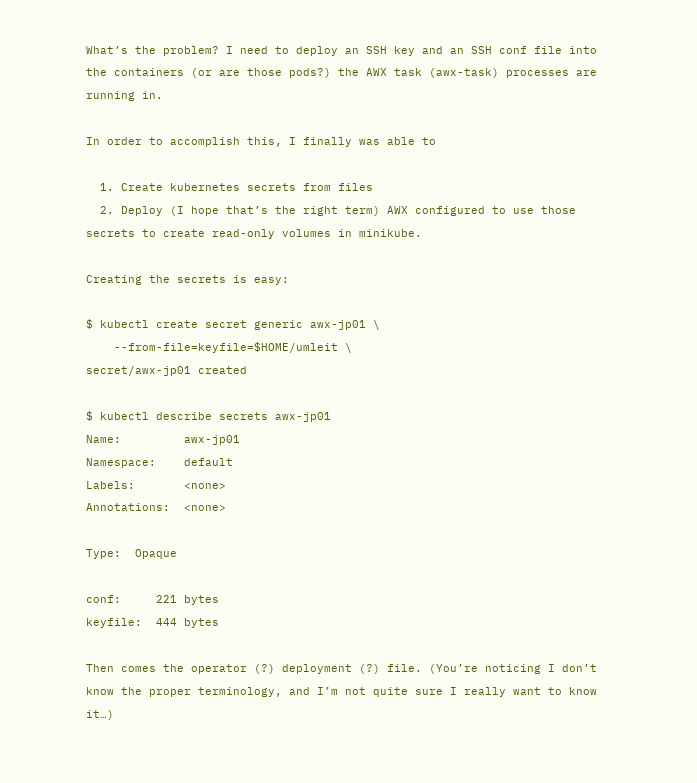What’s the problem? I need to deploy an SSH key and an SSH conf file into the containers (or are those pods?) the AWX task (awx-task) processes are running in.

In order to accomplish this, I finally was able to

  1. Create kubernetes secrets from files
  2. Deploy (I hope that’s the right term) AWX configured to use those secrets to create read-only volumes in minikube.

Creating the secrets is easy:

$ kubectl create secret generic awx-jp01 \
    --from-file=keyfile=$HOME/umleit \
secret/awx-jp01 created

$ kubectl describe secrets awx-jp01
Name:         awx-jp01
Namespace:    default
Labels:       <none>
Annotations:  <none>

Type:  Opaque

conf:     221 bytes
keyfile:  444 bytes

Then comes the operator (?) deployment (?) file. (You’re noticing I don’t know the proper terminology, and I’m not quite sure I really want to know it…)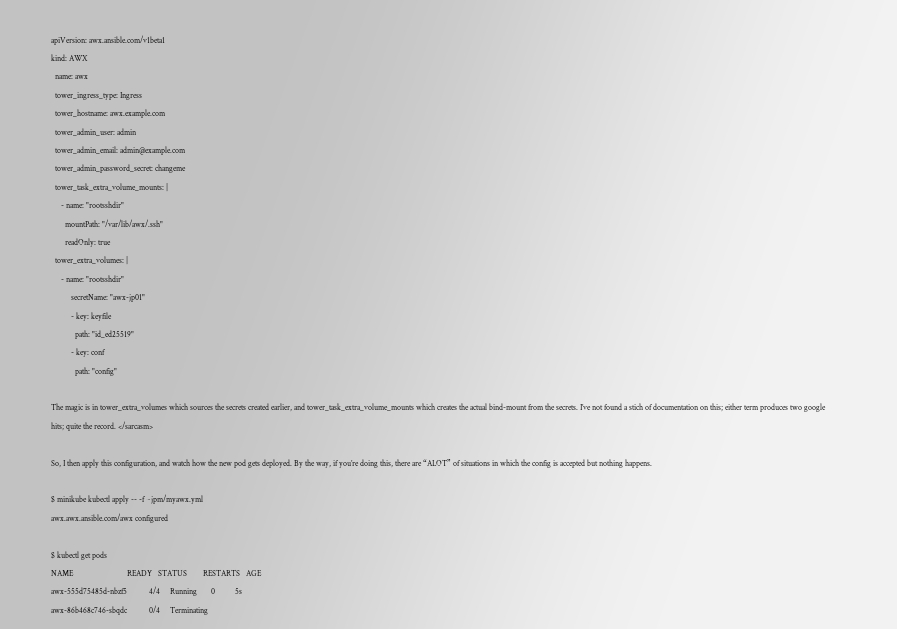apiVersion: awx.ansible.com/v1beta1
kind: AWX
  name: awx
  tower_ingress_type: Ingress
  tower_hostname: awx.example.com
  tower_admin_user: admin
  tower_admin_email: admin@example.com
  tower_admin_password_secret: changeme
  tower_task_extra_volume_mounts: |
     - name: "rootsshdir"
       mountPath: "/var/lib/awx/.ssh"
       readOnly: true
  tower_extra_volumes: |
     - name: "rootsshdir"
          secretName: "awx-jp01"
          - key: keyfile
            path: "id_ed25519"
          - key: conf
            path: "config"

The magic is in tower_extra_volumes which sources the secrets created earlier, and tower_task_extra_volume_mounts which creates the actual bind-mount from the secrets. I’ve not found a stich of documentation on this; either term produces two google hits; quite the record. </sarcasm>

So, I then apply this configuration, and watch how the new pod gets deployed. By the way, if you’re doing this, there are “ALOT” of situations in which the config is accepted but nothing happens.

$ minikube kubectl apply -- -f ~jpm/myawx.yml
awx.awx.ansible.com/awx configured

$ kubectl get pods
NAME                           READY   STATUS        RESTARTS   AGE
awx-555d75485d-nbzf5           4/4     Running       0          5s
awx-86b468c746-sbqdc           0/4     Terminating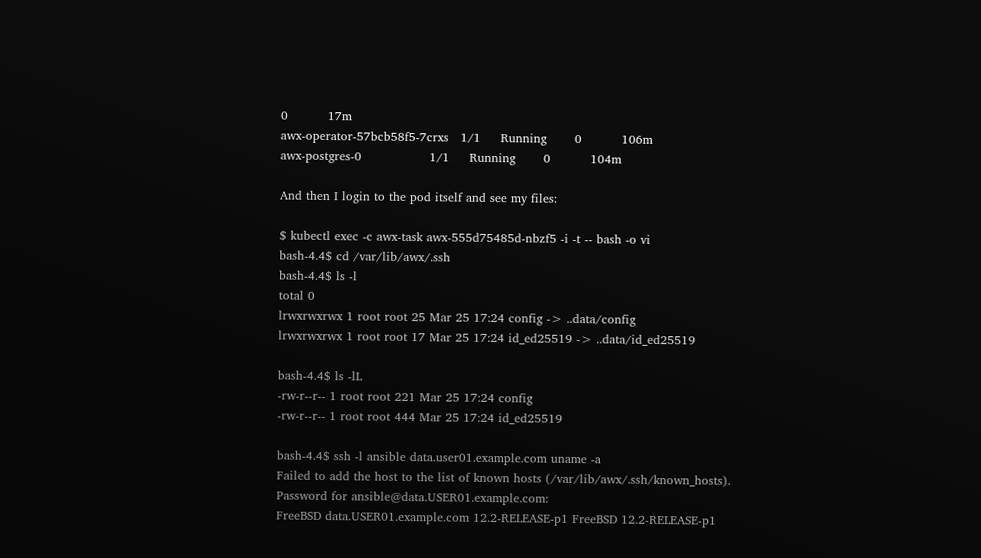0          17m
awx-operator-57bcb58f5-7crxs   1/1     Running       0          106m
awx-postgres-0                 1/1     Running       0          104m

And then I login to the pod itself and see my files:

$ kubectl exec -c awx-task awx-555d75485d-nbzf5 -i -t -- bash -o vi
bash-4.4$ cd /var/lib/awx/.ssh
bash-4.4$ ls -l
total 0
lrwxrwxrwx 1 root root 25 Mar 25 17:24 config -> ..data/config
lrwxrwxrwx 1 root root 17 Mar 25 17:24 id_ed25519 -> ..data/id_ed25519

bash-4.4$ ls -lL
-rw-r--r-- 1 root root 221 Mar 25 17:24 config
-rw-r--r-- 1 root root 444 Mar 25 17:24 id_ed25519

bash-4.4$ ssh -l ansible data.user01.example.com uname -a
Failed to add the host to the list of known hosts (/var/lib/awx/.ssh/known_hosts).
Password for ansible@data.USER01.example.com:
FreeBSD data.USER01.example.com 12.2-RELEASE-p1 FreeBSD 12.2-RELEASE-p1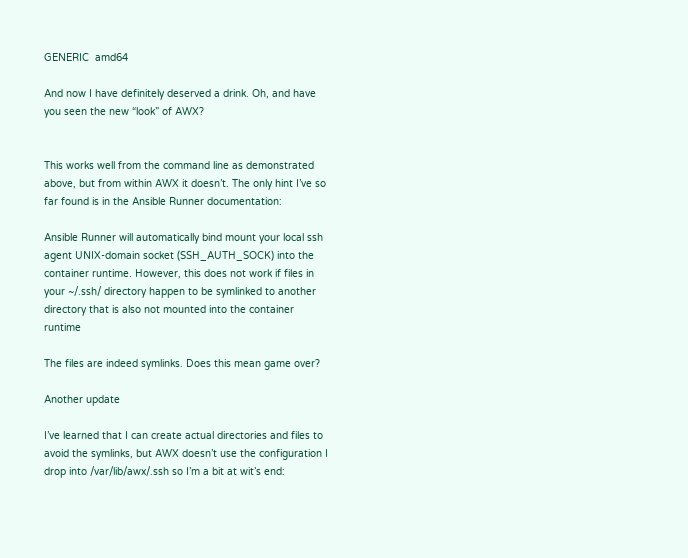GENERIC  amd64

And now I have definitely deserved a drink. Oh, and have you seen the new “look” of AWX?


This works well from the command line as demonstrated above, but from within AWX it doesn’t. The only hint I’ve so far found is in the Ansible Runner documentation:

Ansible Runner will automatically bind mount your local ssh agent UNIX-domain socket (SSH_AUTH_SOCK) into the container runtime. However, this does not work if files in your ~/.ssh/ directory happen to be symlinked to another directory that is also not mounted into the container runtime

The files are indeed symlinks. Does this mean game over?

Another update

I’ve learned that I can create actual directories and files to avoid the symlinks, but AWX doesn’t use the configuration I drop into /var/lib/awx/.ssh so I’m a bit at wit’s end: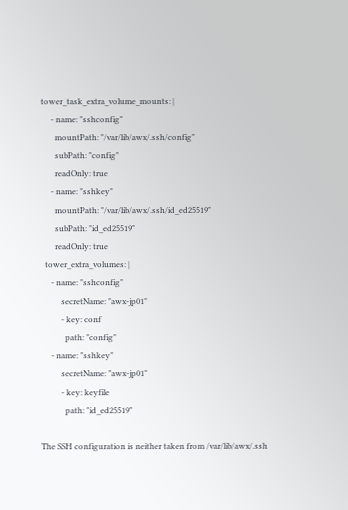tower_task_extra_volume_mounts: |
     - name: "sshconfig"
       mountPath: "/var/lib/awx/.ssh/config"
       subPath: "config"
       readOnly: true
     - name: "sshkey"
       mountPath: "/var/lib/awx/.ssh/id_ed25519"
       subPath: "id_ed25519"
       readOnly: true
  tower_extra_volumes: |
     - name: "sshconfig"
          secretName: "awx-jp01"
          - key: conf
            path: "config"
     - name: "sshkey"
          secretName: "awx-jp01"
          - key: keyfile
            path: "id_ed25519"

The SSH configuration is neither taken from /var/lib/awx/.ssh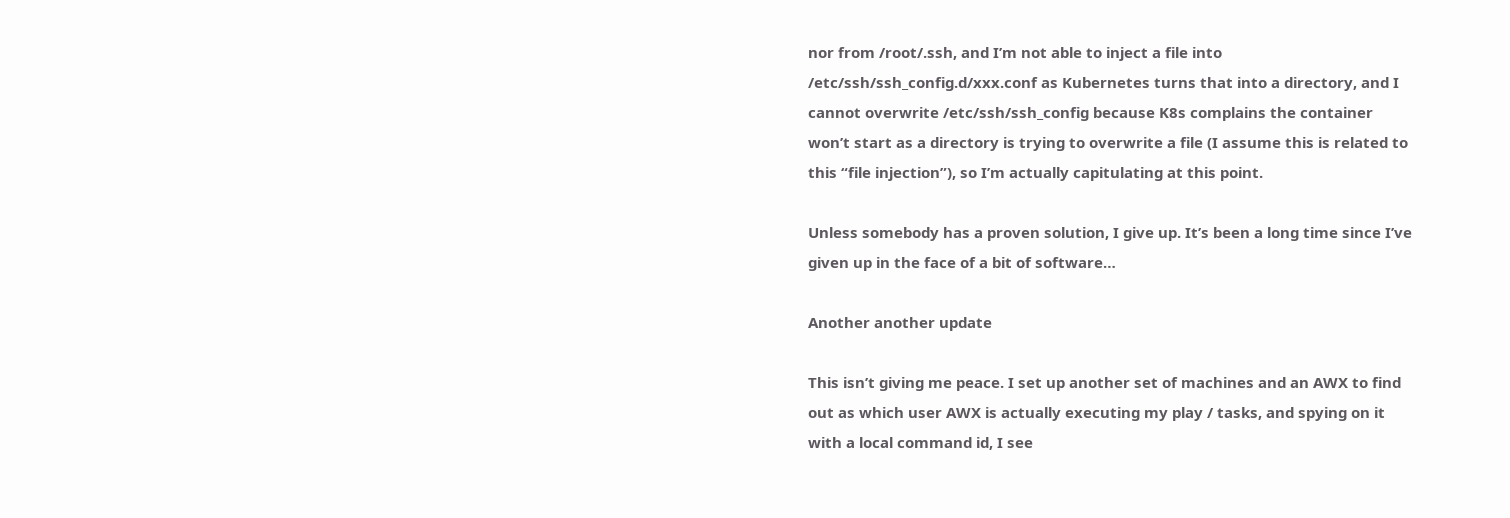nor from /root/.ssh, and I’m not able to inject a file into /etc/ssh/ssh_config.d/xxx.conf as Kubernetes turns that into a directory, and I cannot overwrite /etc/ssh/ssh_config because K8s complains the container won’t start as a directory is trying to overwrite a file (I assume this is related to this “file injection”), so I’m actually capitulating at this point.

Unless somebody has a proven solution, I give up. It’s been a long time since I’ve given up in the face of a bit of software…

Another another update

This isn’t giving me peace. I set up another set of machines and an AWX to find out as which user AWX is actually executing my play / tasks, and spying on it with a local command id, I see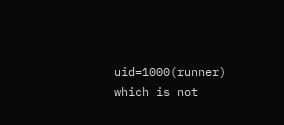uid=1000(runner) which is not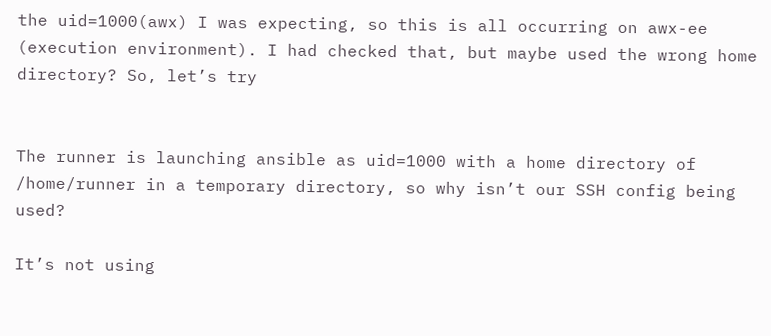the uid=1000(awx) I was expecting, so this is all occurring on awx-ee (execution environment). I had checked that, but maybe used the wrong home directory? So, let’s try


The runner is launching ansible as uid=1000 with a home directory of /home/runner in a temporary directory, so why isn’t our SSH config being used?

It’s not using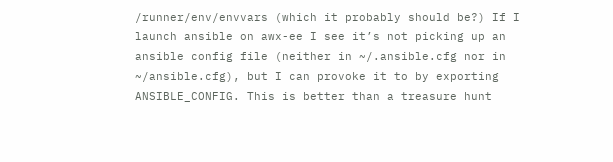/runner/env/envvars (which it probably should be?) If I launch ansible on awx-ee I see it’s not picking up an ansible config file (neither in ~/.ansible.cfg nor in ~/ansible.cfg), but I can provoke it to by exporting ANSIBLE_CONFIG. This is better than a treasure hunt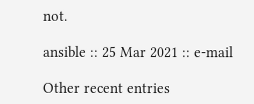not.

ansible :: 25 Mar 2021 :: e-mail

Other recent entries